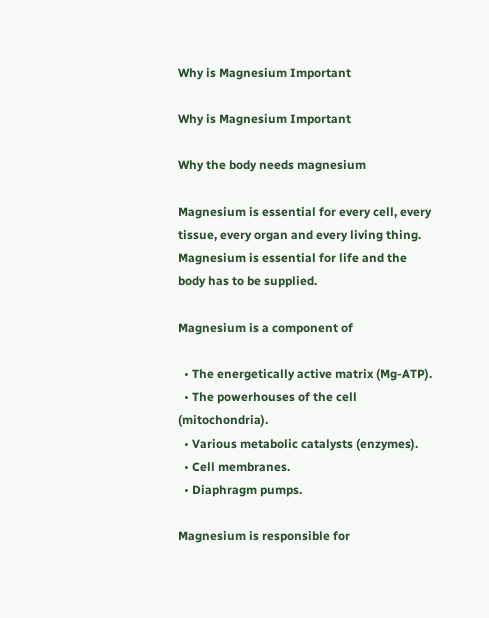Why is Magnesium Important

Why is Magnesium Important

Why the body needs magnesium

Magnesium is essential for every cell, every tissue, every organ and every living thing. Magnesium is essential for life and the body has to be supplied.

Magnesium is a component of

  • The energetically active matrix (Mg-ATP).
  • The powerhouses of the cell (mitochondria).
  • Various metabolic catalysts (enzymes).
  • Cell membranes.
  • Diaphragm pumps.

Magnesium is responsible for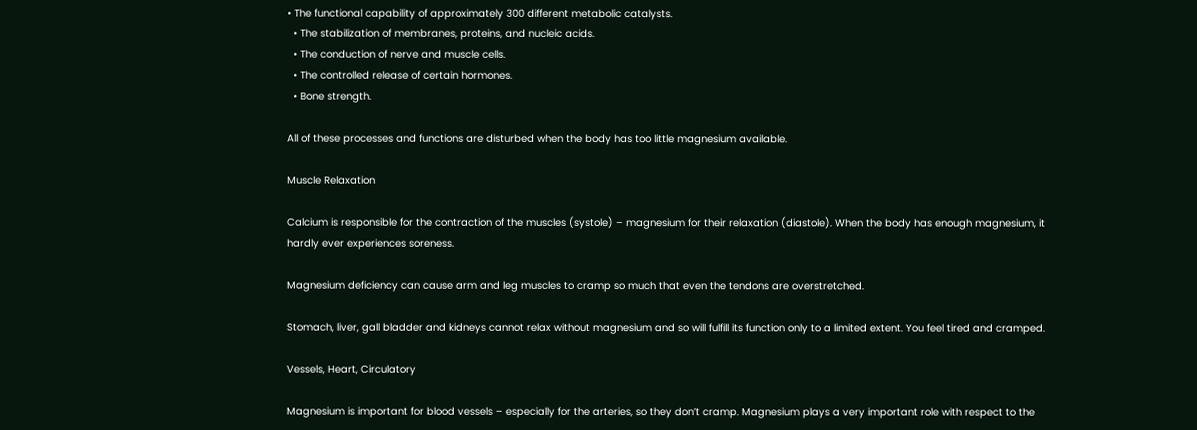• The functional capability of approximately 300 different metabolic catalysts.
  • The stabilization of membranes, proteins, and nucleic acids.
  • The conduction of nerve and muscle cells.
  • The controlled release of certain hormones.
  • Bone strength.

All of these processes and functions are disturbed when the body has too little magnesium available.

Muscle Relaxation

Calcium is responsible for the contraction of the muscles (systole) – magnesium for their relaxation (diastole). When the body has enough magnesium, it hardly ever experiences soreness.

Magnesium deficiency can cause arm and leg muscles to cramp so much that even the tendons are overstretched.

Stomach, liver, gall bladder and kidneys cannot relax without magnesium and so will fulfill its function only to a limited extent. You feel tired and cramped.

Vessels, Heart, Circulatory

Magnesium is important for blood vessels – especially for the arteries, so they don’t cramp. Magnesium plays a very important role with respect to the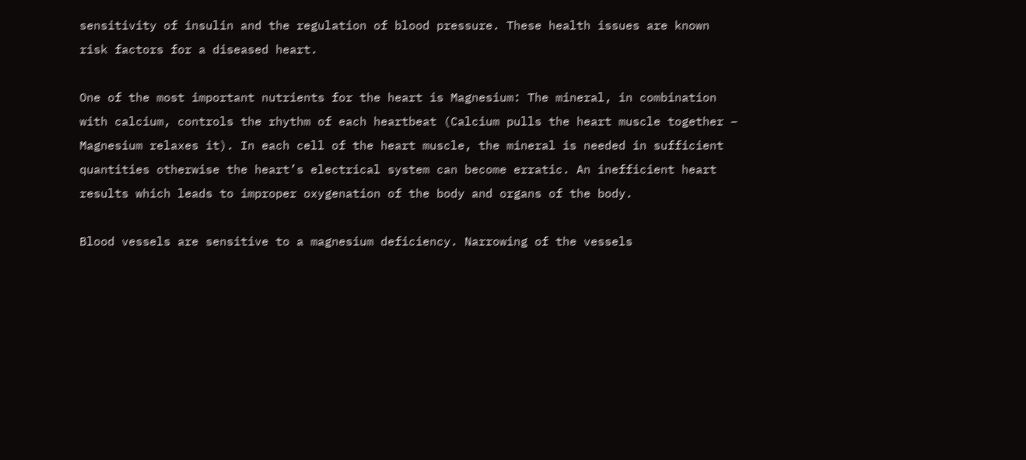sensitivity of insulin and the regulation of blood pressure. These health issues are known risk factors for a diseased heart.

One of the most important nutrients for the heart is Magnesium: The mineral, in combination with calcium, controls the rhythm of each heartbeat (Calcium pulls the heart muscle together – Magnesium relaxes it). In each cell of the heart muscle, the mineral is needed in sufficient quantities otherwise the heart’s electrical system can become erratic. An inefficient heart results which leads to improper oxygenation of the body and organs of the body.

Blood vessels are sensitive to a magnesium deficiency. Narrowing of the vessels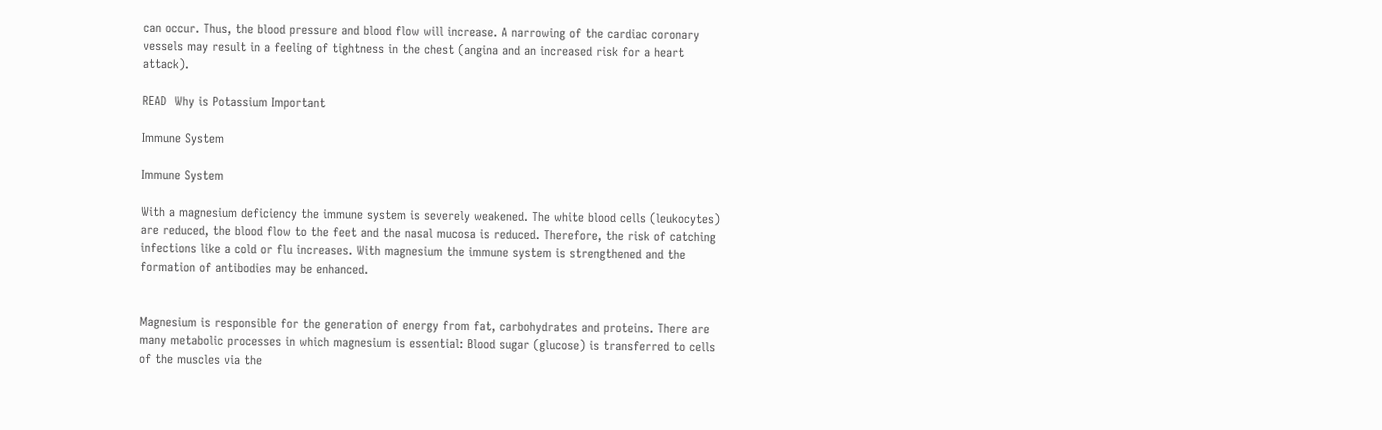can occur. Thus, the blood pressure and blood flow will increase. A narrowing of the cardiac coronary vessels may result in a feeling of tightness in the chest (angina and an increased risk for a heart attack).

READ  Why is Potassium Important

Immune System

Immune System

With a magnesium deficiency the immune system is severely weakened. The white blood cells (leukocytes) are reduced, the blood flow to the feet and the nasal mucosa is reduced. Therefore, the risk of catching infections like a cold or flu increases. With magnesium the immune system is strengthened and the formation of antibodies may be enhanced.


Magnesium is responsible for the generation of energy from fat, carbohydrates and proteins. There are many metabolic processes in which magnesium is essential: Blood sugar (glucose) is transferred to cells of the muscles via the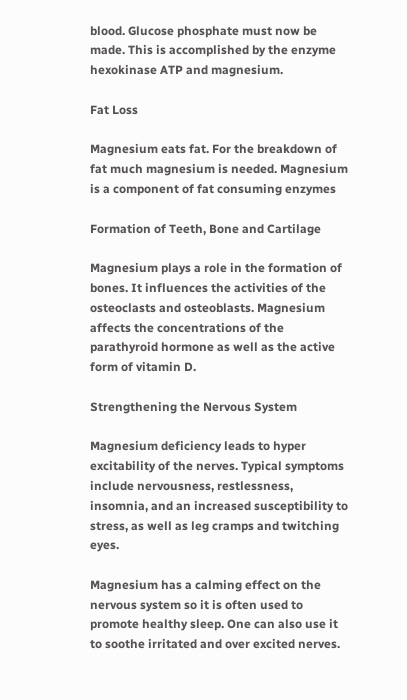blood. Glucose phosphate must now be made. This is accomplished by the enzyme hexokinase ATP and magnesium.

Fat Loss

Magnesium eats fat. For the breakdown of fat much magnesium is needed. Magnesium is a component of fat consuming enzymes

Formation of Teeth, Bone and Cartilage

Magnesium plays a role in the formation of bones. It influences the activities of the osteoclasts and osteoblasts. Magnesium affects the concentrations of the parathyroid hormone as well as the active form of vitamin D.

Strengthening the Nervous System

Magnesium deficiency leads to hyper excitability of the nerves. Typical symptoms include nervousness, restlessness, insomnia, and an increased susceptibility to stress, as well as leg cramps and twitching eyes.

Magnesium has a calming effect on the nervous system so it is often used to promote healthy sleep. One can also use it to soothe irritated and over excited nerves.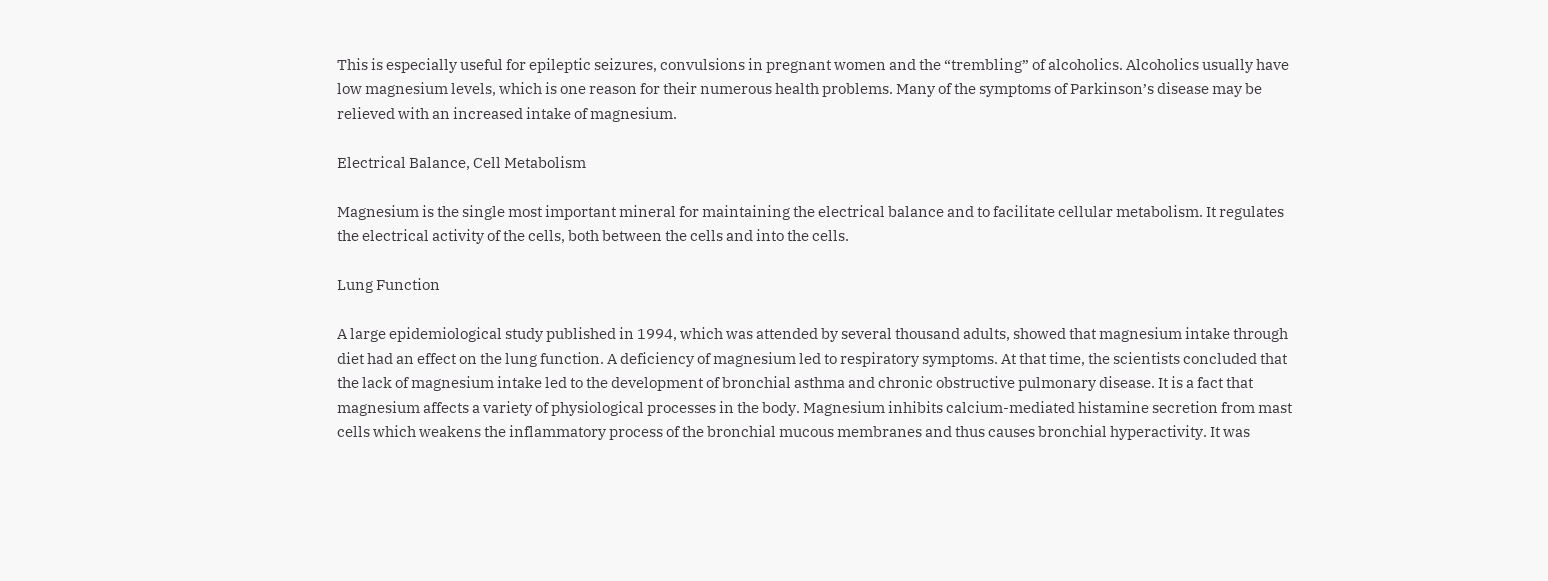This is especially useful for epileptic seizures, convulsions in pregnant women and the “trembling” of alcoholics. Alcoholics usually have low magnesium levels, which is one reason for their numerous health problems. Many of the symptoms of Parkinson’s disease may be relieved with an increased intake of magnesium.

Electrical Balance, Cell Metabolism

Magnesium is the single most important mineral for maintaining the electrical balance and to facilitate cellular metabolism. It regulates the electrical activity of the cells, both between the cells and into the cells.

Lung Function

A large epidemiological study published in 1994, which was attended by several thousand adults, showed that magnesium intake through diet had an effect on the lung function. A deficiency of magnesium led to respiratory symptoms. At that time, the scientists concluded that the lack of magnesium intake led to the development of bronchial asthma and chronic obstructive pulmonary disease. It is a fact that magnesium affects a variety of physiological processes in the body. Magnesium inhibits calcium-mediated histamine secretion from mast cells which weakens the inflammatory process of the bronchial mucous membranes and thus causes bronchial hyperactivity. It was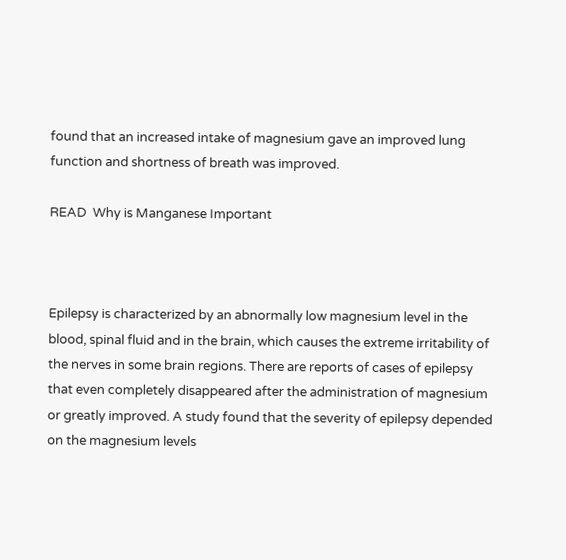found that an increased intake of magnesium gave an improved lung function and shortness of breath was improved.

READ  Why is Manganese Important



Epilepsy is characterized by an abnormally low magnesium level in the blood, spinal fluid and in the brain, which causes the extreme irritability of the nerves in some brain regions. There are reports of cases of epilepsy that even completely disappeared after the administration of magnesium or greatly improved. A study found that the severity of epilepsy depended on the magnesium levels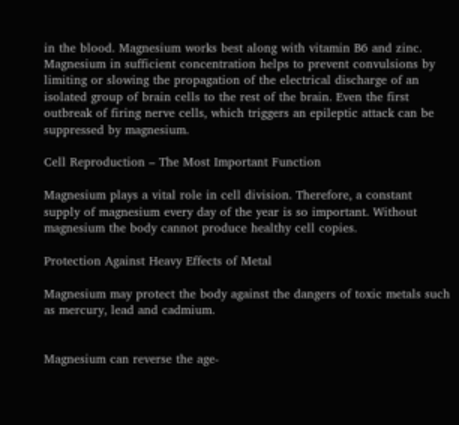in the blood. Magnesium works best along with vitamin B6 and zinc. Magnesium in sufficient concentration helps to prevent convulsions by limiting or slowing the propagation of the electrical discharge of an isolated group of brain cells to the rest of the brain. Even the first outbreak of firing nerve cells, which triggers an epileptic attack can be suppressed by magnesium.

Cell Reproduction – The Most Important Function

Magnesium plays a vital role in cell division. Therefore, a constant supply of magnesium every day of the year is so important. Without magnesium the body cannot produce healthy cell copies.

Protection Against Heavy Effects of Metal

Magnesium may protect the body against the dangers of toxic metals such as mercury, lead and cadmium.


Magnesium can reverse the age-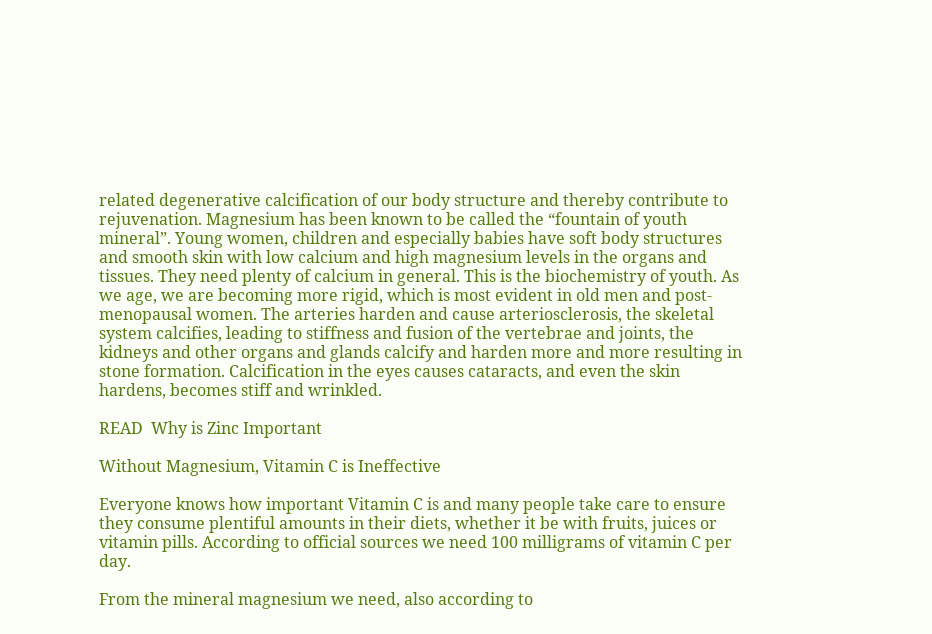related degenerative calcification of our body structure and thereby contribute to rejuvenation. Magnesium has been known to be called the “fountain of youth mineral”. Young women, children and especially babies have soft body structures and smooth skin with low calcium and high magnesium levels in the organs and tissues. They need plenty of calcium in general. This is the biochemistry of youth. As we age, we are becoming more rigid, which is most evident in old men and post-menopausal women. The arteries harden and cause arteriosclerosis, the skeletal system calcifies, leading to stiffness and fusion of the vertebrae and joints, the kidneys and other organs and glands calcify and harden more and more resulting in stone formation. Calcification in the eyes causes cataracts, and even the skin hardens, becomes stiff and wrinkled.

READ  Why is Zinc Important

Without Magnesium, Vitamin C is Ineffective

Everyone knows how important Vitamin C is and many people take care to ensure they consume plentiful amounts in their diets, whether it be with fruits, juices or vitamin pills. According to official sources we need 100 milligrams of vitamin C per day.

From the mineral magnesium we need, also according to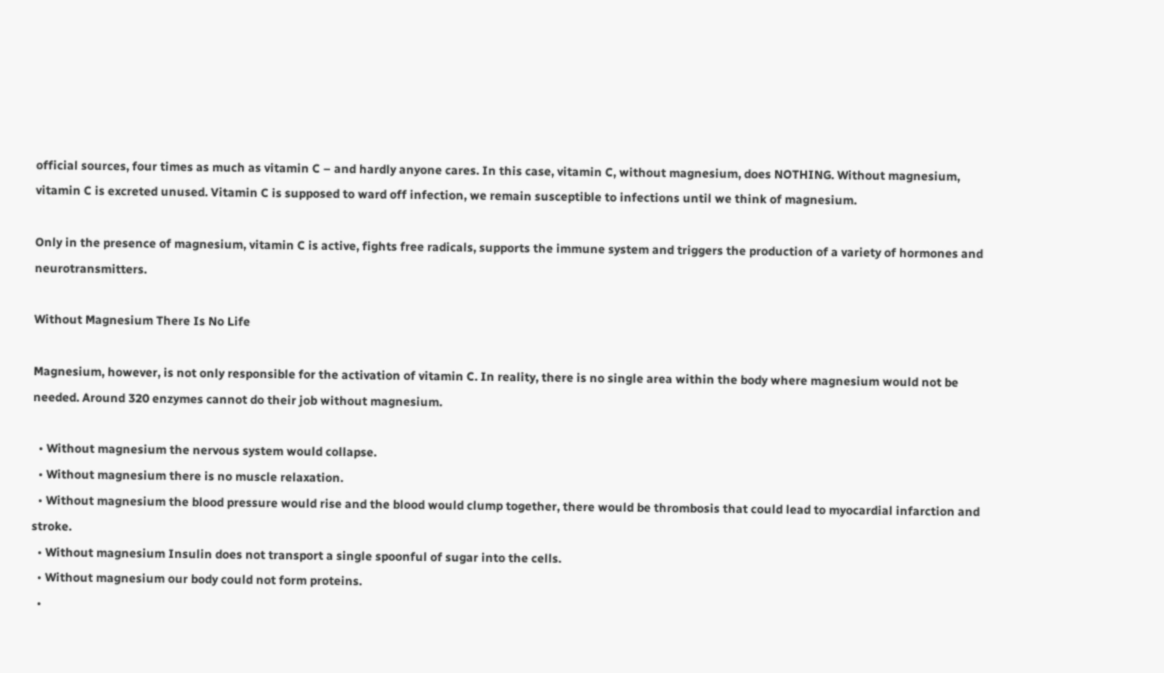official sources, four times as much as vitamin C – and hardly anyone cares. In this case, vitamin C, without magnesium, does NOTHING. Without magnesium, vitamin C is excreted unused. Vitamin C is supposed to ward off infection, we remain susceptible to infections until we think of magnesium.

Only in the presence of magnesium, vitamin C is active, fights free radicals, supports the immune system and triggers the production of a variety of hormones and neurotransmitters.

Without Magnesium There Is No Life

Magnesium, however, is not only responsible for the activation of vitamin C. In reality, there is no single area within the body where magnesium would not be needed. Around 320 enzymes cannot do their job without magnesium.

  • Without magnesium the nervous system would collapse.
  • Without magnesium there is no muscle relaxation.
  • Without magnesium the blood pressure would rise and the blood would clump together, there would be thrombosis that could lead to myocardial infarction and stroke.
  • Without magnesium Insulin does not transport a single spoonful of sugar into the cells.
  • Without magnesium our body could not form proteins.
  •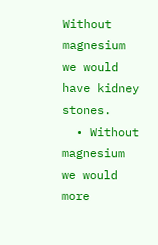Without magnesium we would have kidney stones.
  • Without magnesium we would more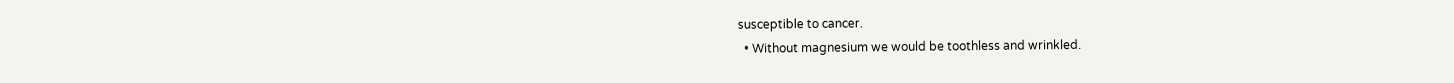susceptible to cancer.
  • Without magnesium we would be toothless and wrinkled.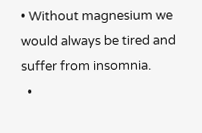• Without magnesium we would always be tired and suffer from insomnia.
  •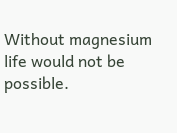Without magnesium life would not be possible.